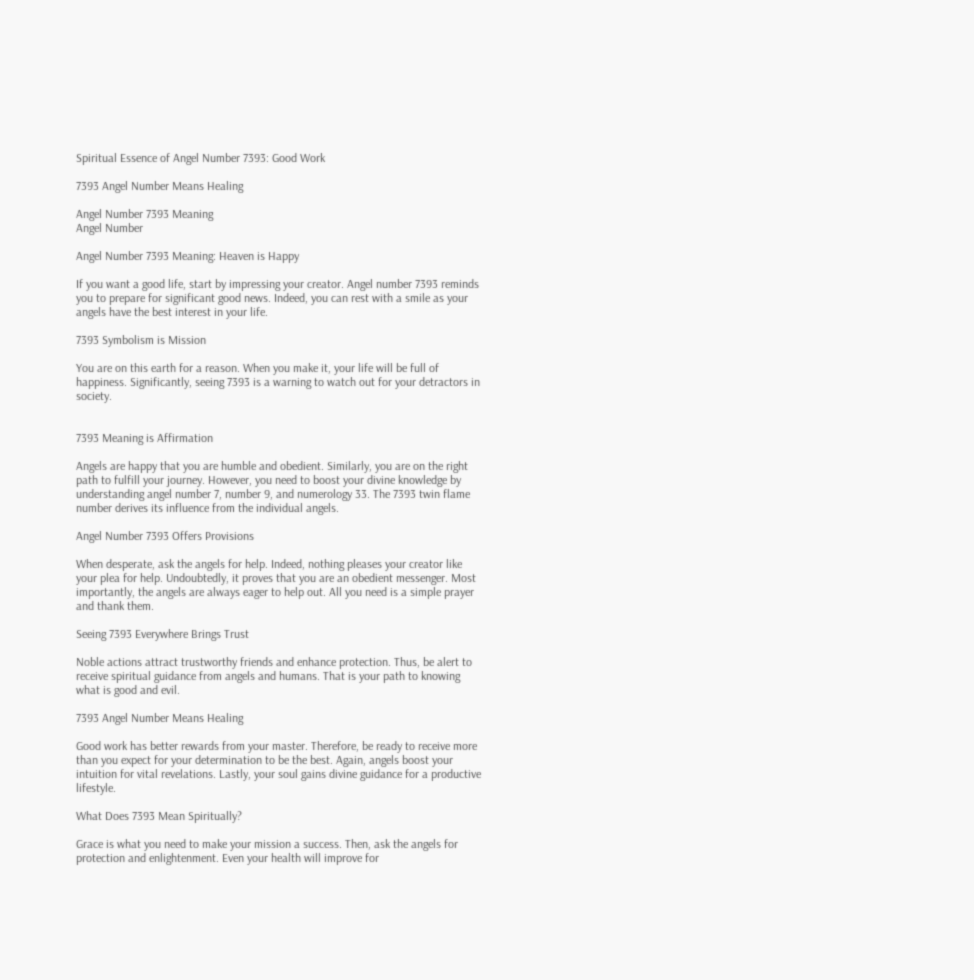Spiritual Essence of Angel Number 7393: Good Work

7393 Angel Number Means Healing

Angel Number 7393 Meaning
Angel Number

Angel Number 7393 Meaning: Heaven is Happy

If you want a good life, start by impressing your creator. Angel number 7393 reminds you to prepare for significant good news. Indeed, you can rest with a smile as your angels have the best interest in your life.

7393 Symbolism is Mission

You are on this earth for a reason. When you make it, your life will be full of happiness. Significantly, seeing 7393 is a warning to watch out for your detractors in society.


7393 Meaning is Affirmation

Angels are happy that you are humble and obedient. Similarly, you are on the right path to fulfill your journey. However, you need to boost your divine knowledge by understanding angel number 7, number 9, and numerology 33. The 7393 twin flame number derives its influence from the individual angels.

Angel Number 7393 Offers Provisions

When desperate, ask the angels for help. Indeed, nothing pleases your creator like your plea for help. Undoubtedly, it proves that you are an obedient messenger. Most importantly, the angels are always eager to help out. All you need is a simple prayer and thank them.

Seeing 7393 Everywhere Brings Trust

Noble actions attract trustworthy friends and enhance protection. Thus, be alert to receive spiritual guidance from angels and humans. That is your path to knowing what is good and evil.

7393 Angel Number Means Healing

Good work has better rewards from your master. Therefore, be ready to receive more than you expect for your determination to be the best. Again, angels boost your intuition for vital revelations. Lastly, your soul gains divine guidance for a productive lifestyle.

What Does 7393 Mean Spiritually?

Grace is what you need to make your mission a success. Then, ask the angels for protection and enlightenment. Even your health will improve for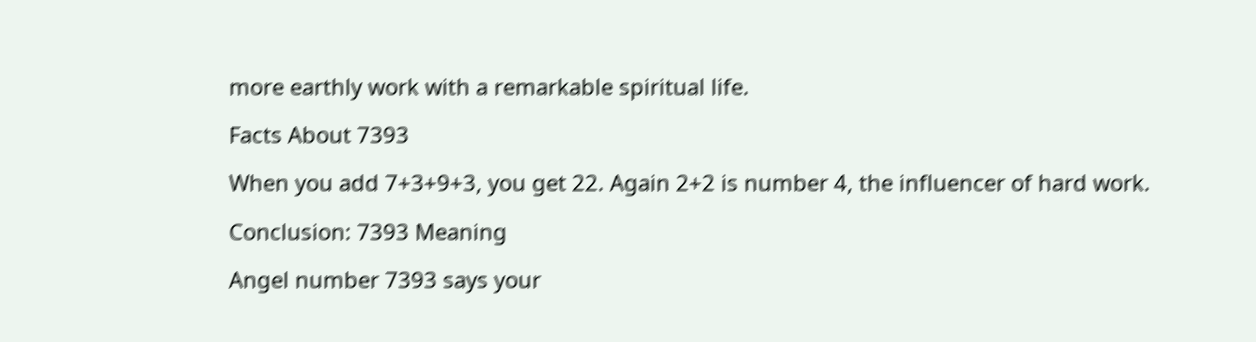more earthly work with a remarkable spiritual life.

Facts About 7393

When you add 7+3+9+3, you get 22. Again 2+2 is number 4, the influencer of hard work.

Conclusion: 7393 Meaning

Angel number 7393 says your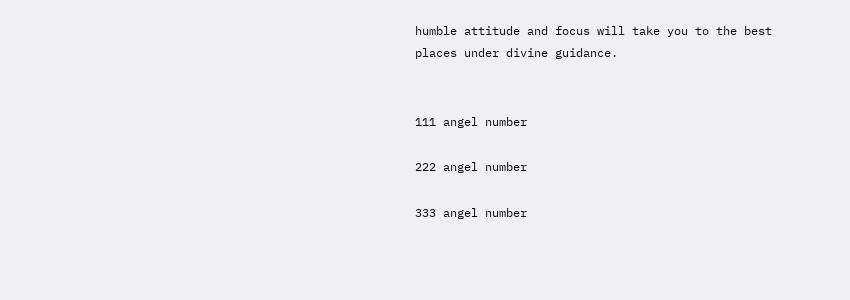humble attitude and focus will take you to the best places under divine guidance.


111 angel number

222 angel number

333 angel number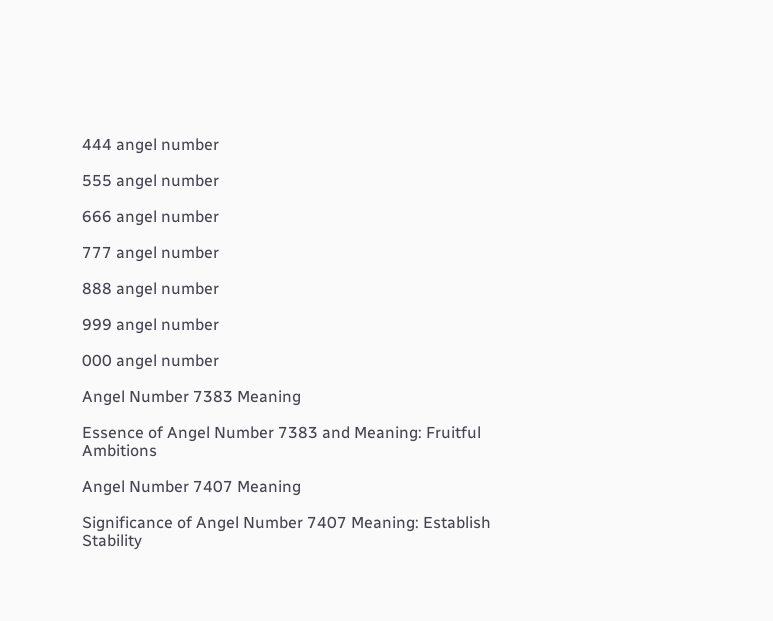444 angel number

555 angel number

666 angel number

777 angel number

888 angel number

999 angel number

000 angel number

Angel Number 7383 Meaning

Essence of Angel Number 7383 and Meaning: Fruitful Ambitions

Angel Number 7407 Meaning

Significance of Angel Number 7407 Meaning: Establish Stability